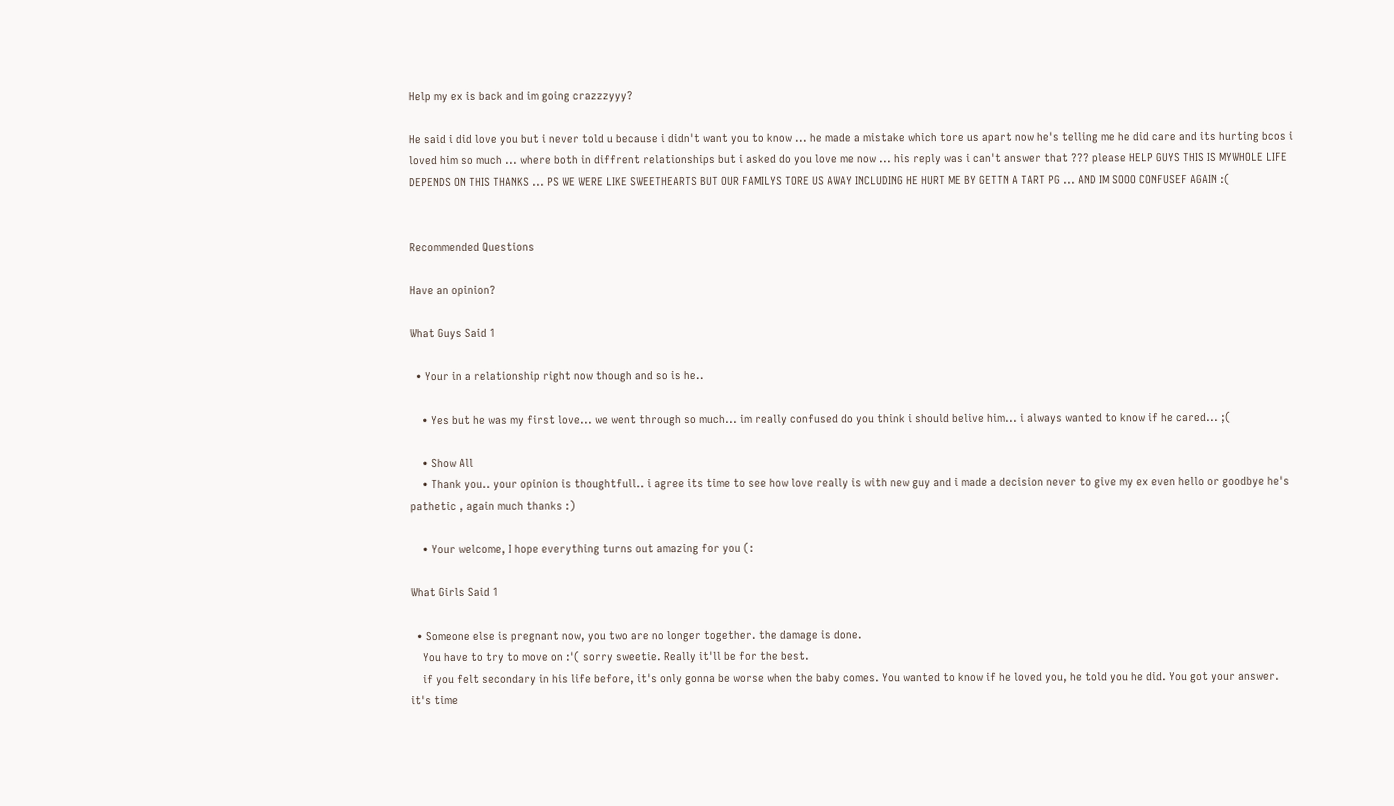Help my ex is back and im going crazzzyyy?

He said i did love you but i never told u because i didn't want you to know ... he made a mistake which tore us apart now he's telling me he did care and its hurting bcos i loved him so much ... where both in diffrent relationships but i asked do you love me now ... his reply was i can't answer that ??? please HELP GUYS THIS IS MYWHOLE LIFE DEPENDS ON THIS THANKS ... PS WE WERE LIKE SWEETHEARTS BUT OUR FAMILYS TORE US AWAY INCLUDING HE HURT ME BY GETTN A TART PG ... AND IM SOOO CONFUSEF AGAIN :(


Recommended Questions

Have an opinion?

What Guys Said 1

  • Your in a relationship right now though and so is he..

    • Yes but he was my first love... we went through so much... im really confused do you think i should belive him... i always wanted to know if he cared... ;(

    • Show All
    • Thank you.. your opinion is thoughtfull.. i agree its time to see how love really is with new guy and i made a decision never to give my ex even hello or goodbye he's pathetic , again much thanks :)

    • Your welcome, I hope everything turns out amazing for you (:

What Girls Said 1

  • Someone else is pregnant now, you two are no longer together. the damage is done.
    You have to try to move on :'( sorry sweetie. Really it'll be for the best.
    if you felt secondary in his life before, it's only gonna be worse when the baby comes. You wanted to know if he loved you, he told you he did. You got your answer. it's time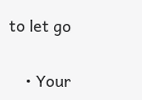to let go

    • Your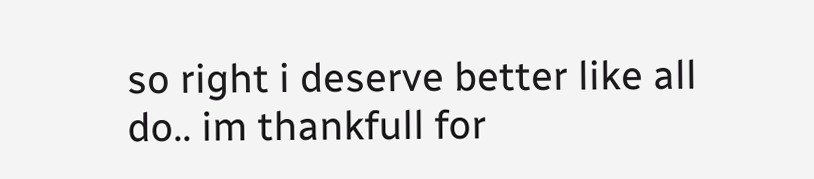so right i deserve better like all do.. im thankfull for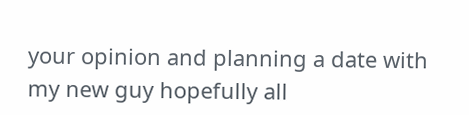your opinion and planning a date with my new guy hopefully all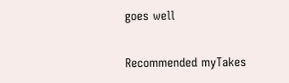goes well

Recommended myTakes